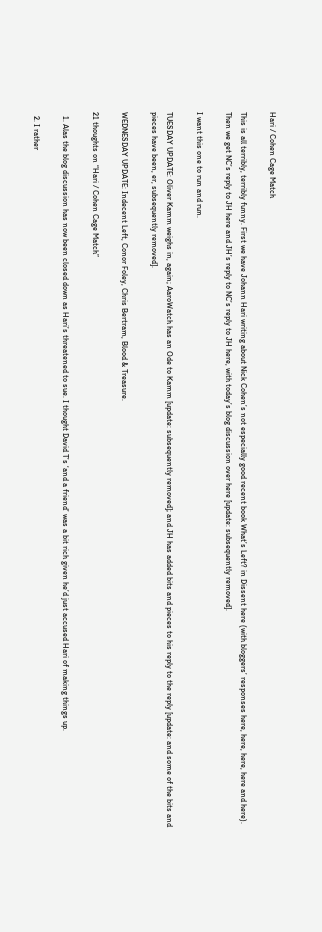Hari / Cohen Cage Match

This is all terribly, terribly funny. First we have Johann Hari writing about Nick Cohen’s not especially good recent book What’s Left? in Dissent here (with bloggers’ responses here, here, here, here and here). Then we get NC’s reply to JH here and JH’s reply to NC’s reply to JH here, with today’s blog discussion over here [update: subsequently removed].

I want this one to run and run.

TUESDAY UPDATE: Oliver Kamm weighs in, again; AaroWatch has an Ode to Kamm [update: subsequently removed]; and JH has added bits and pieces to his reply to the reply [update: and some of the bits and pieces have been, er, subsequently removed].

WEDNESDAY UPDATE: Indecent Left, Conor Foley, Chris Bertram, Blood & Treasure.

21 thoughts on “Hari / Cohen Cage Match”

  1. Alas the blog discussion has now been closed down as Hari’s threatened to sue. I thought David T’s ‘and a friend’ was a bit rich given he’d just accused Hari of making things up.

  2. I rather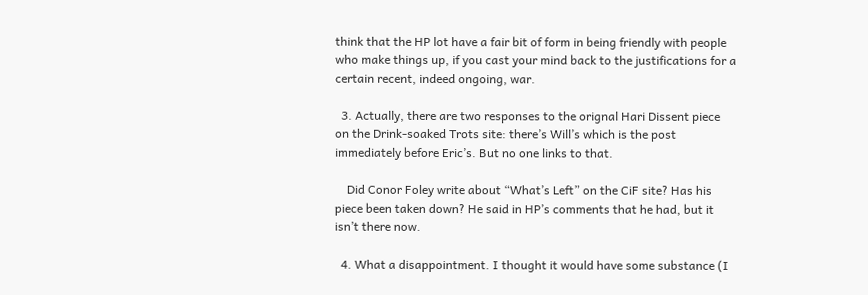think that the HP lot have a fair bit of form in being friendly with people who make things up, if you cast your mind back to the justifications for a certain recent, indeed ongoing, war.

  3. Actually, there are two responses to the orignal Hari Dissent piece on the Drink-soaked Trots site: there’s Will’s which is the post immediately before Eric’s. But no one links to that.

    Did Conor Foley write about “What’s Left” on the CiF site? Has his piece been taken down? He said in HP’s comments that he had, but it isn’t there now.

  4. What a disappointment. I thought it would have some substance (I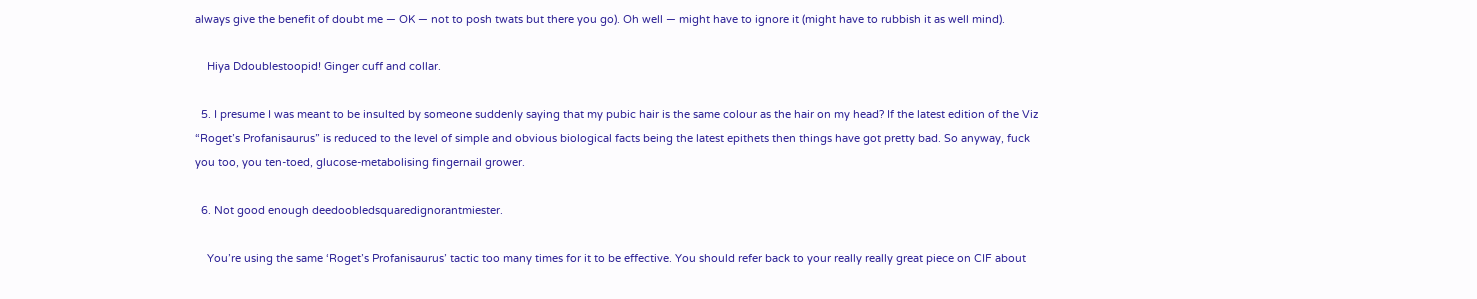always give the benefit of doubt me — OK — not to posh twats but there you go). Oh well — might have to ignore it (might have to rubbish it as well mind).

    Hiya Ddoublestoopid! Ginger cuff and collar.

  5. I presume I was meant to be insulted by someone suddenly saying that my pubic hair is the same colour as the hair on my head? If the latest edition of the Viz “Roget’s Profanisaurus” is reduced to the level of simple and obvious biological facts being the latest epithets then things have got pretty bad. So anyway, fuck you too, you ten-toed, glucose-metabolising fingernail grower.

  6. Not good enough deedoobledsquaredignorantmiester.

    You’re using the same ‘Roget’s Profanisaurus’ tactic too many times for it to be effective. You should refer back to your really really great piece on CIF about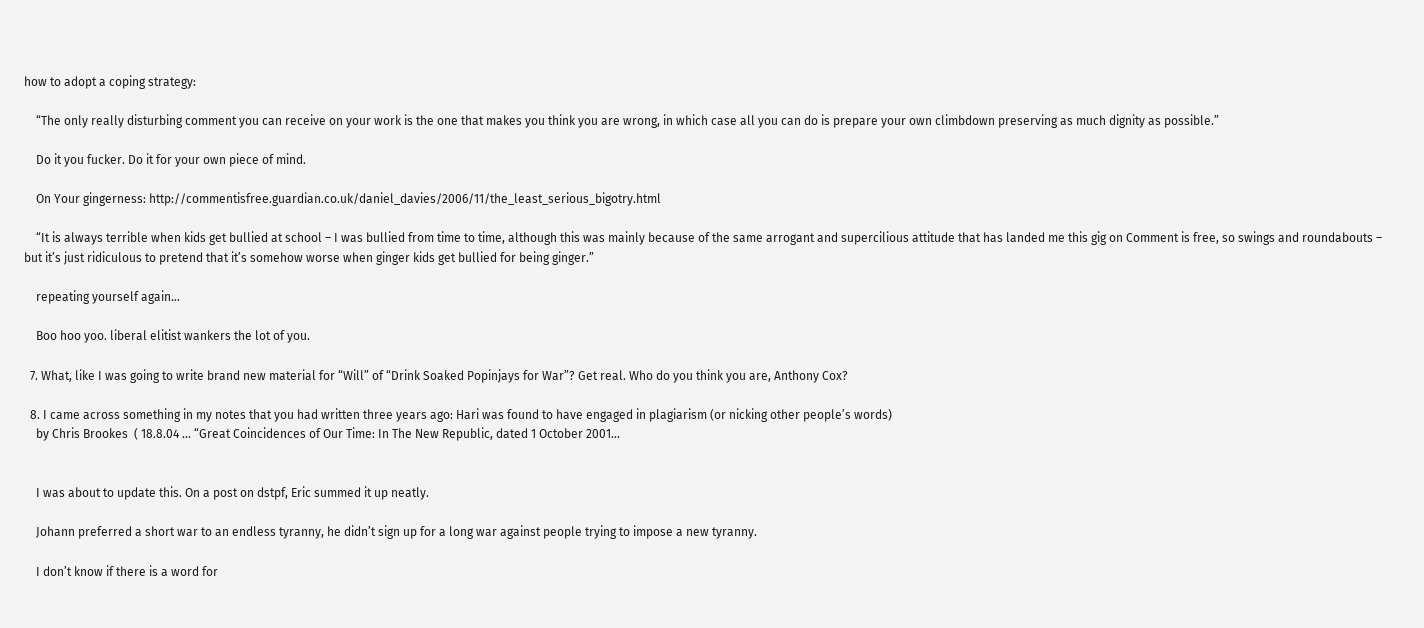how to adopt a coping strategy:

    “The only really disturbing comment you can receive on your work is the one that makes you think you are wrong, in which case all you can do is prepare your own climbdown preserving as much dignity as possible.”

    Do it you fucker. Do it for your own piece of mind.

    On Your gingerness: http://commentisfree.guardian.co.uk/daniel_davies/2006/11/the_least_serious_bigotry.html

    “It is always terrible when kids get bullied at school – I was bullied from time to time, although this was mainly because of the same arrogant and supercilious attitude that has landed me this gig on Comment is free, so swings and roundabouts – but it’s just ridiculous to pretend that it’s somehow worse when ginger kids get bullied for being ginger.”

    repeating yourself again…

    Boo hoo yoo. liberal elitist wankers the lot of you.

  7. What, like I was going to write brand new material for “Will” of “Drink Soaked Popinjays for War”? Get real. Who do you think you are, Anthony Cox?

  8. I came across something in my notes that you had written three years ago: Hari was found to have engaged in plagiarism (or nicking other people’s words)
    by Chris Brookes  ( 18.8.04 … “Great Coincidences of Our Time: In The New Republic, dated 1 October 2001…


    I was about to update this. On a post on dstpf, Eric summed it up neatly.

    Johann preferred a short war to an endless tyranny, he didn’t sign up for a long war against people trying to impose a new tyranny.

    I don’t know if there is a word for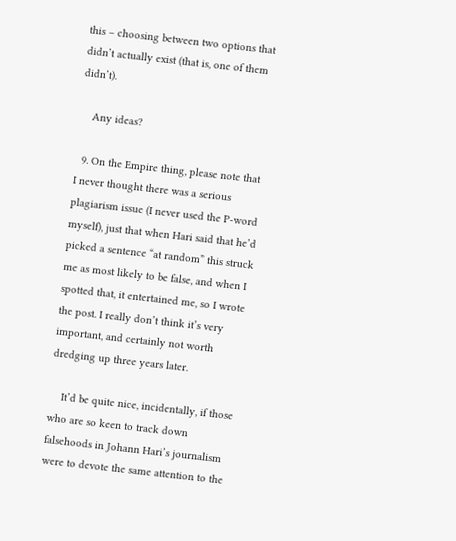this – choosing between two options that didn’t actually exist (that is, one of them didn’t).

    Any ideas?

  9. On the Empire thing, please note that I never thought there was a serious plagiarism issue (I never used the P-word myself), just that when Hari said that he’d picked a sentence “at random” this struck me as most likely to be false, and when I spotted that, it entertained me, so I wrote the post. I really don’t think it’s very important, and certainly not worth dredging up three years later.

    It’d be quite nice, incidentally, if those who are so keen to track down falsehoods in Johann Hari’s journalism were to devote the same attention to the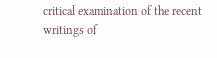critical examination of the recent writings of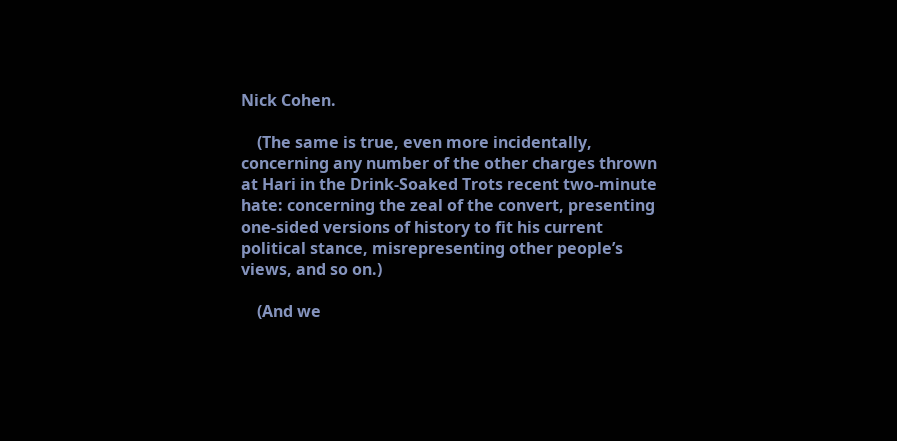Nick Cohen.

    (The same is true, even more incidentally, concerning any number of the other charges thrown at Hari in the Drink-Soaked Trots recent two-minute hate: concerning the zeal of the convert, presenting one-sided versions of history to fit his current political stance, misrepresenting other people’s views, and so on.)

    (And we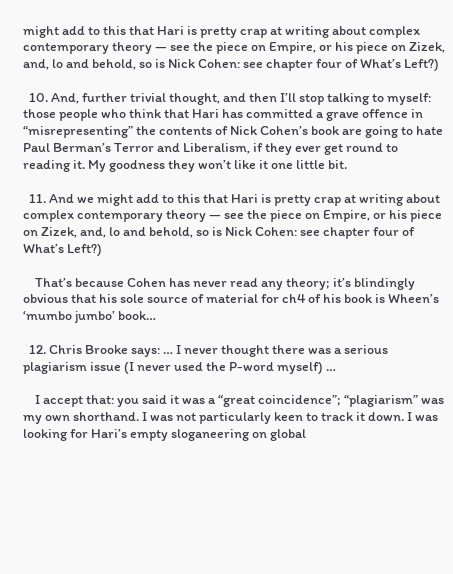might add to this that Hari is pretty crap at writing about complex contemporary theory — see the piece on Empire, or his piece on Zizek, and, lo and behold, so is Nick Cohen: see chapter four of What’s Left?)

  10. And, further trivial thought, and then I’ll stop talking to myself: those people who think that Hari has committed a grave offence in “misrepresenting” the contents of Nick Cohen’s book are going to hate Paul Berman’s Terror and Liberalism, if they ever get round to reading it. My goodness they won’t like it one little bit.

  11. And we might add to this that Hari is pretty crap at writing about complex contemporary theory — see the piece on Empire, or his piece on Zizek, and, lo and behold, so is Nick Cohen: see chapter four of What’s Left?)

    That’s because Cohen has never read any theory; it’s blindingly obvious that his sole source of material for ch4 of his book is Wheen’s ‘mumbo jumbo’ book…

  12. Chris Brooke says: … I never thought there was a serious plagiarism issue (I never used the P-word myself) …

    I accept that: you said it was a “great coincidence”; “plagiarism” was my own shorthand. I was not particularly keen to track it down. I was looking for Hari’s empty sloganeering on global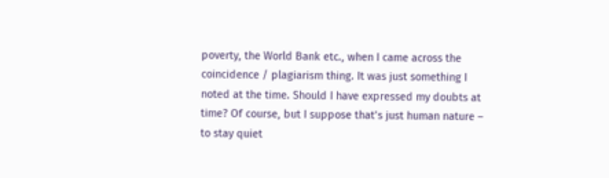poverty, the World Bank etc., when I came across the coincidence / plagiarism thing. It was just something I noted at the time. Should I have expressed my doubts at time? Of course, but I suppose that’s just human nature – to stay quiet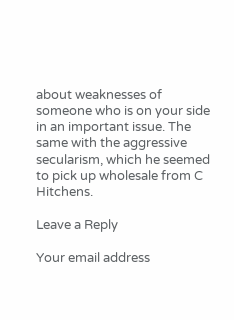about weaknesses of someone who is on your side in an important issue. The same with the aggressive secularism, which he seemed to pick up wholesale from C Hitchens.

Leave a Reply

Your email address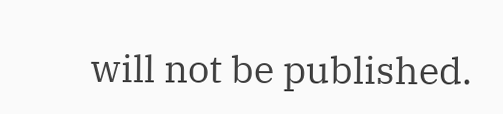will not be published.